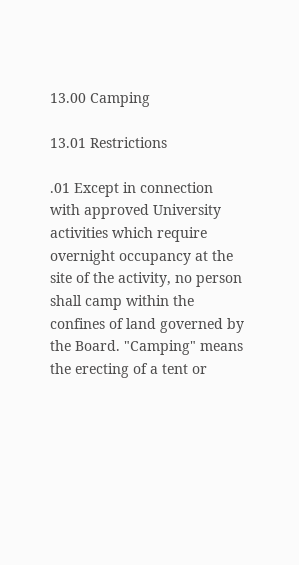13.00 Camping

13.01 Restrictions

.01 Except in connection with approved University activities which require overnight occupancy at the site of the activity, no person shall camp within the confines of land governed by the Board. "Camping" means the erecting of a tent or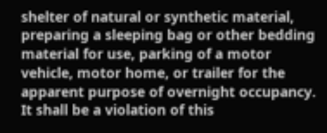shelter of natural or synthetic material, preparing a sleeping bag or other bedding material for use, parking of a motor vehicle, motor home, or trailer for the apparent purpose of overnight occupancy. It shall be a violation of this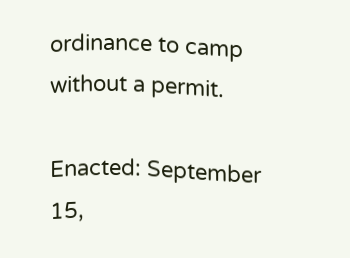ordinance to camp without a permit.

Enacted: September 15,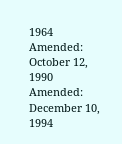1964
Amended: October 12, 1990
Amended: December 10, 1994